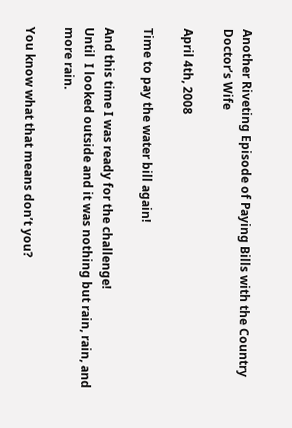Another Riveting Episode of Paying Bills with the Country Doctor’s Wife

April 4th, 2008

Time to pay the water bill again!

And this time I was ready for the challenge!
Until  I looked outside and it was nothing but rain, rain, and more rain.

You know what that means don’t you?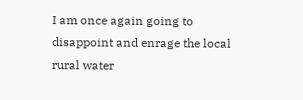I am once again going to disappoint and enrage the local rural water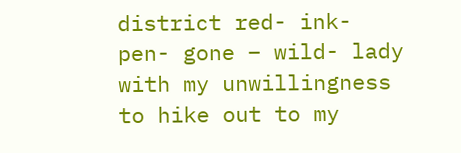district red- ink- pen- gone – wild- lady with my unwillingness to hike out to my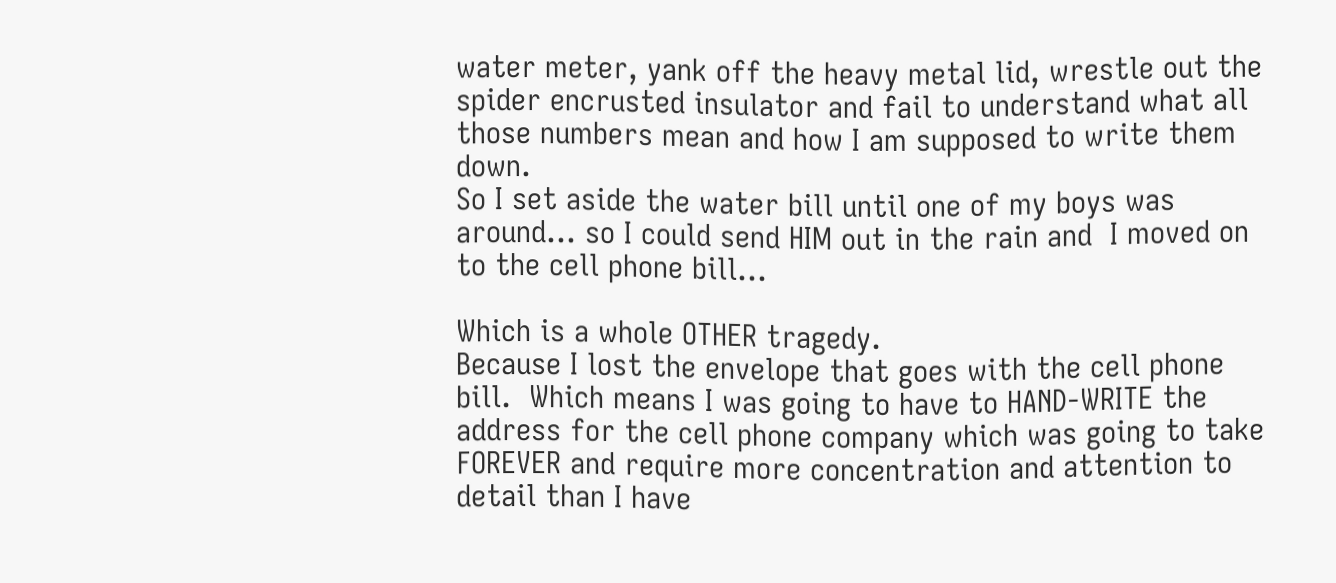water meter, yank off the heavy metal lid, wrestle out the spider encrusted insulator and fail to understand what all those numbers mean and how I am supposed to write them down.
So I set aside the water bill until one of my boys was around… so I could send HIM out in the rain and  I moved on to the cell phone bill…

Which is a whole OTHER tragedy.
Because I lost the envelope that goes with the cell phone bill.  Which means I was going to have to HAND-WRITE the address for the cell phone company which was going to take FOREVER and require more concentration and attention to detail than I have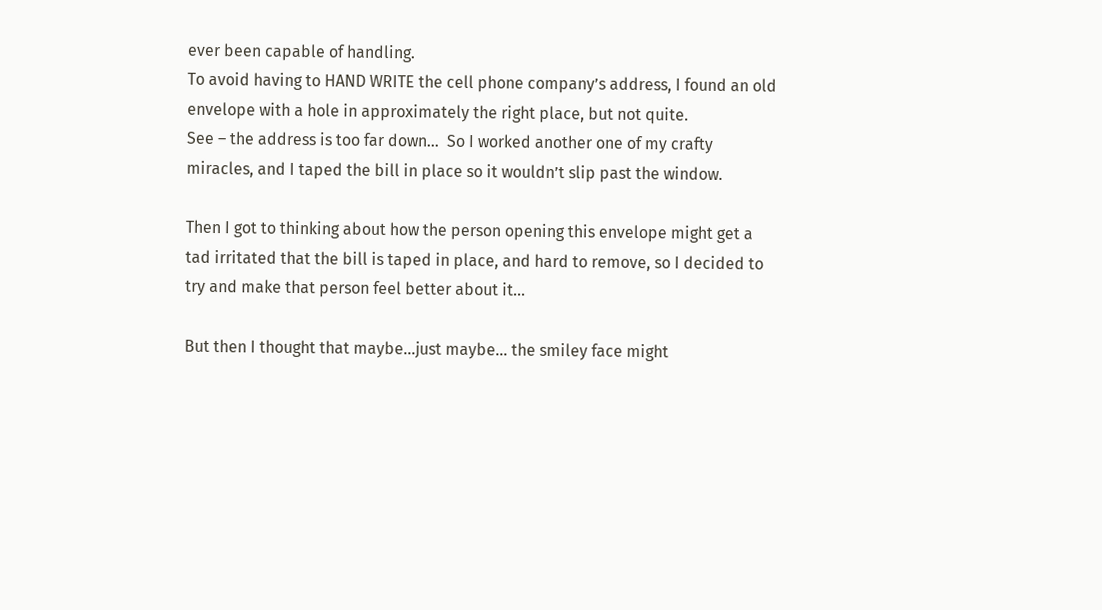ever been capable of handling.
To avoid having to HAND WRITE the cell phone company’s address, I found an old envelope with a hole in approximately the right place, but not quite.
See – the address is too far down…  So I worked another one of my crafty miracles, and I taped the bill in place so it wouldn’t slip past the window.

Then I got to thinking about how the person opening this envelope might get a tad irritated that the bill is taped in place, and hard to remove, so I decided to try and make that person feel better about it…

But then I thought that maybe…just maybe… the smiley face might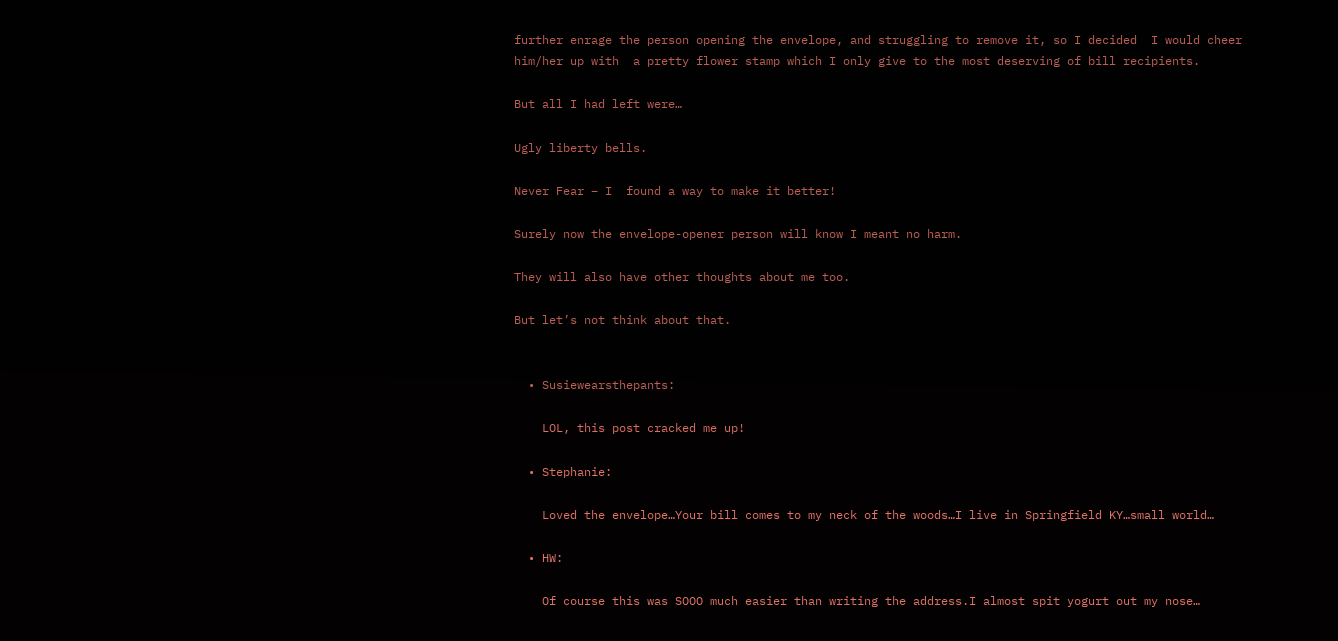further enrage the person opening the envelope, and struggling to remove it, so I decided  I would cheer him/her up with  a pretty flower stamp which I only give to the most deserving of bill recipients.

But all I had left were…

Ugly liberty bells.

Never Fear – I  found a way to make it better!

Surely now the envelope-opener person will know I meant no harm.

They will also have other thoughts about me too.

But let’s not think about that.


  • Susiewearsthepants:

    LOL, this post cracked me up!

  • Stephanie:

    Loved the envelope…Your bill comes to my neck of the woods…I live in Springfield KY…small world…

  • HW:

    Of course this was SOOO much easier than writing the address.I almost spit yogurt out my nose…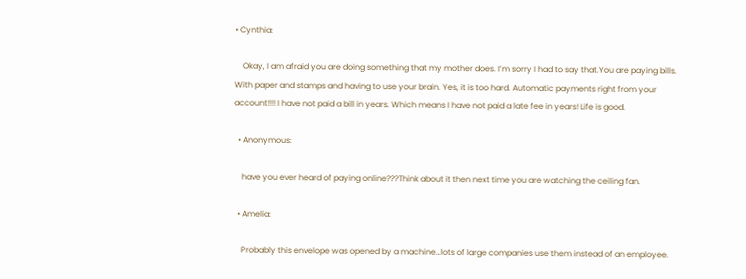• Cynthia:

    Okay, I am afraid you are doing something that my mother does. I’m sorry I had to say that.You are paying bills. With paper and stamps and having to use your brain. Yes, it is too hard. Automatic payments right from your account!!!! I have not paid a bill in years. Which means I have not paid a late fee in years! Life is good.

  • Anonymous:

    have you ever heard of paying online???Think about it then next time you are watching the ceiling fan.

  • Amelia:

    Probably this envelope was opened by a machine…lots of large companies use them instead of an employee.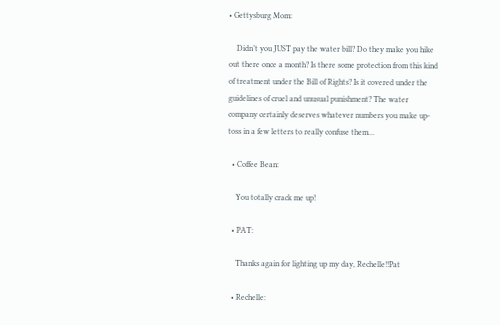• Gettysburg Mom:

    Didn’t you JUST pay the water bill? Do they make you hike out there once a month? Is there some protection from this kind of treatment under the Bill of Rights? Is it covered under the guidelines of cruel and unusual punishment? The water company certainly deserves whatever numbers you make up- toss in a few letters to really confuse them…

  • Coffee Bean:

    You totally crack me up!

  • PAT:

    Thanks again for lighting up my day, Rechelle!!Pat

  • Rechelle: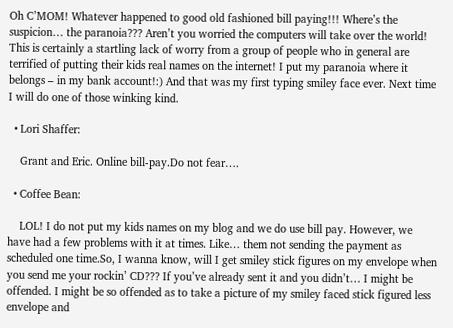Oh C’MOM! Whatever happened to good old fashioned bill paying!!! Where’s the suspicion… the paranoia??? Aren’t you worried the computers will take over the world! This is certainly a startling lack of worry from a group of people who in general are terrified of putting their kids real names on the internet! I put my paranoia where it belongs – in my bank account!:) And that was my first typing smiley face ever. Next time I will do one of those winking kind.

  • Lori Shaffer:

    Grant and Eric. Online bill-pay.Do not fear….

  • Coffee Bean:

    LOL! I do not put my kids names on my blog and we do use bill pay. However, we have had a few problems with it at times. Like… them not sending the payment as scheduled one time.So, I wanna know, will I get smiley stick figures on my envelope when you send me your rockin’ CD??? If you’ve already sent it and you didn’t… I might be offended. I might be so offended as to take a picture of my smiley faced stick figured less envelope and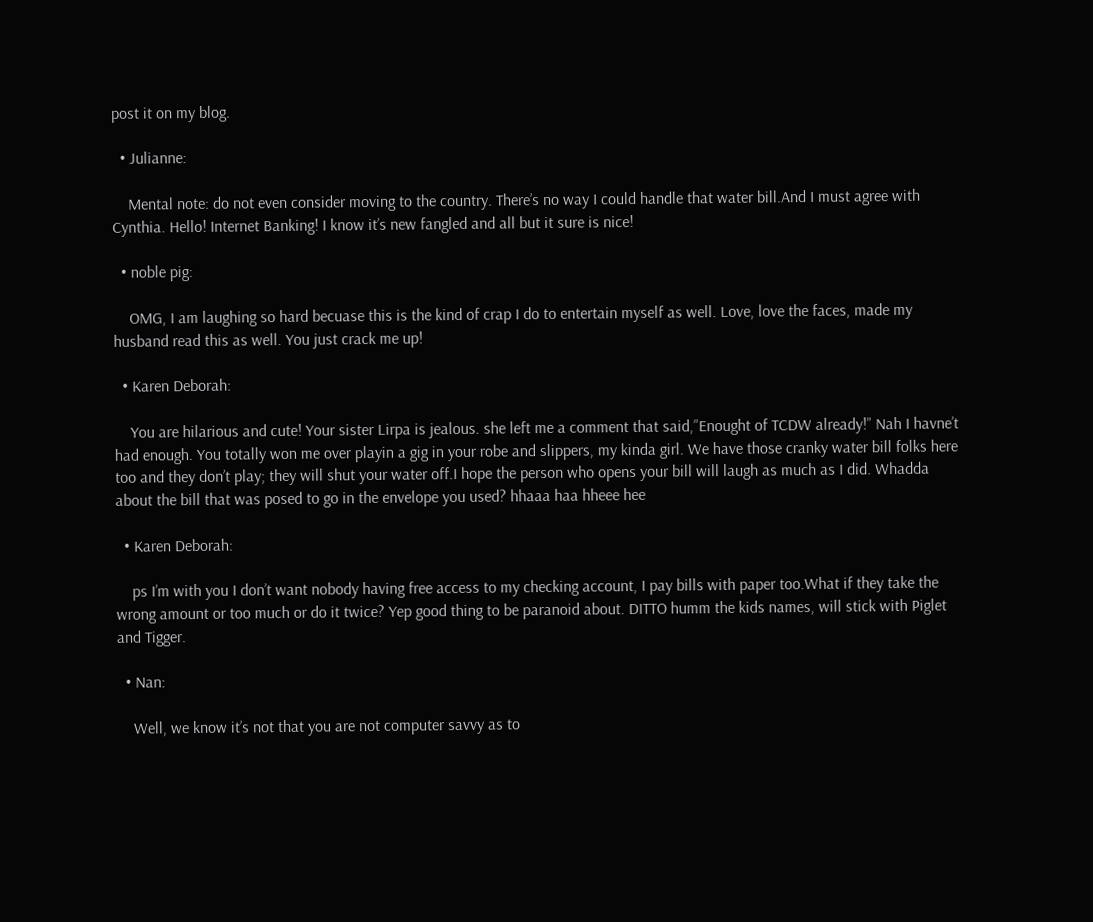post it on my blog.

  • Julianne:

    Mental note: do not even consider moving to the country. There’s no way I could handle that water bill.And I must agree with Cynthia. Hello! Internet Banking! I know it’s new fangled and all but it sure is nice!

  • noble pig:

    OMG, I am laughing so hard becuase this is the kind of crap I do to entertain myself as well. Love, love the faces, made my husband read this as well. You just crack me up!

  • Karen Deborah:

    You are hilarious and cute! Your sister Lirpa is jealous. she left me a comment that said,”Enought of TCDW already!” Nah I havne’t had enough. You totally won me over playin a gig in your robe and slippers, my kinda girl. We have those cranky water bill folks here too and they don’t play; they will shut your water off.I hope the person who opens your bill will laugh as much as I did. Whadda about the bill that was posed to go in the envelope you used? hhaaa haa hheee hee

  • Karen Deborah:

    ps I’m with you I don’t want nobody having free access to my checking account, I pay bills with paper too.What if they take the wrong amount or too much or do it twice? Yep good thing to be paranoid about. DITTO humm the kids names, will stick with Piglet and Tigger.

  • Nan:

    Well, we know it’s not that you are not computer savvy as to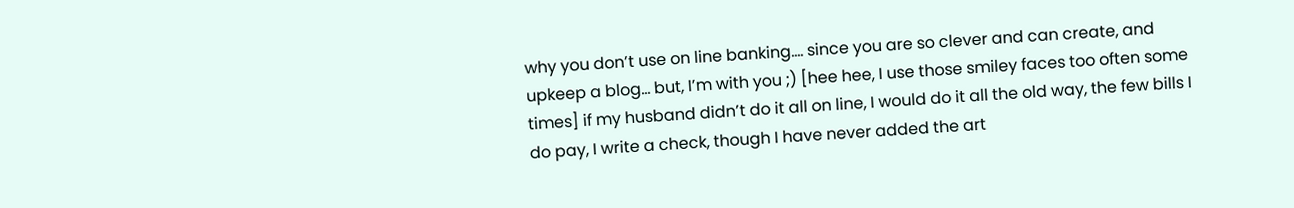why you don’t use on line banking…. since you are so clever and can create, and upkeep a blog… but, I’m with you ;) [hee hee, I use those smiley faces too often some times] if my husband didn’t do it all on line, I would do it all the old way, the few bills I do pay, I write a check, though I have never added the art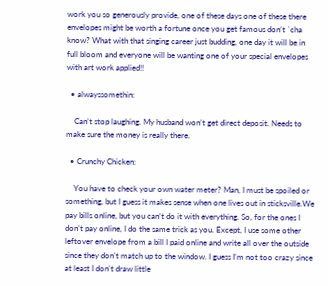work you so generously provide, one of these days one of these there envelopes might be worth a fortune once you get famous don’t `cha know? What with that singing career just budding, one day it will be in full bloom and everyone will be wanting one of your special envelopes with art work applied!!

  • alwayssomethin:

    Can’t stop laughing. My husband won’t get direct deposit. Needs to make sure the money is really there.

  • Crunchy Chicken:

    You have to check your own water meter? Man, I must be spoiled or something, but I guess it makes sense when one lives out in sticksville.We pay bills online, but you can’t do it with everything. So, for the ones I don’t pay online, I do the same trick as you. Except, I use some other leftover envelope from a bill I paid online and write all over the outside since they don’t match up to the window. I guess I’m not too crazy since at least I don’t draw little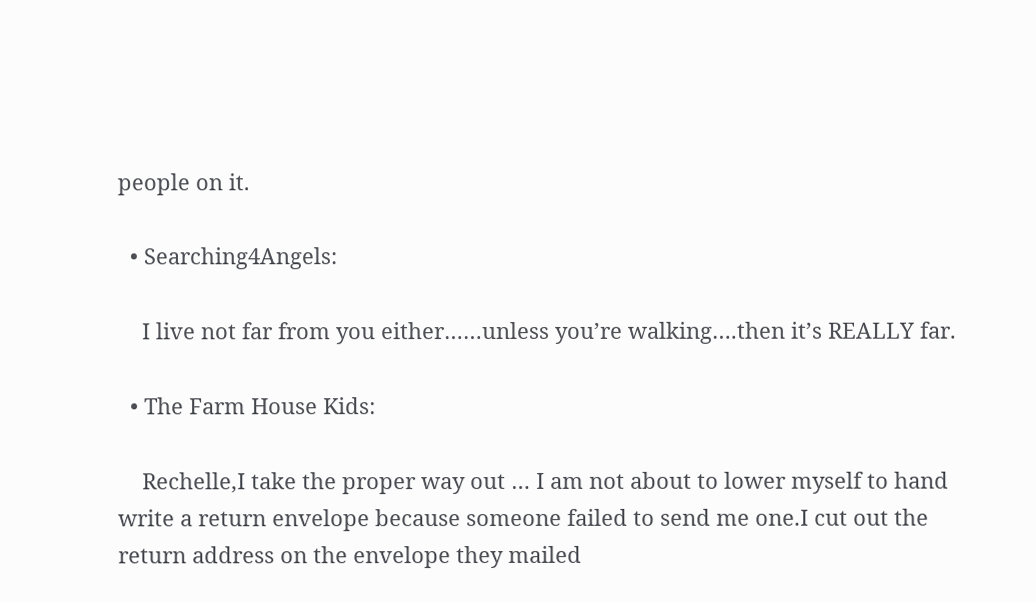people on it.

  • Searching4Angels:

    I live not far from you either……unless you’re walking….then it’s REALLY far.

  • The Farm House Kids:

    Rechelle,I take the proper way out … I am not about to lower myself to hand write a return envelope because someone failed to send me one.I cut out the return address on the envelope they mailed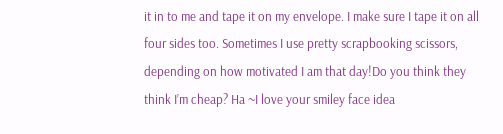it in to me and tape it on my envelope. I make sure I tape it on all four sides too. Sometimes I use pretty scrapbooking scissors, depending on how motivated I am that day!Do you think they think I’m cheap? Ha ~I love your smiley face idea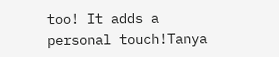too! It adds a personal touch!Tanya